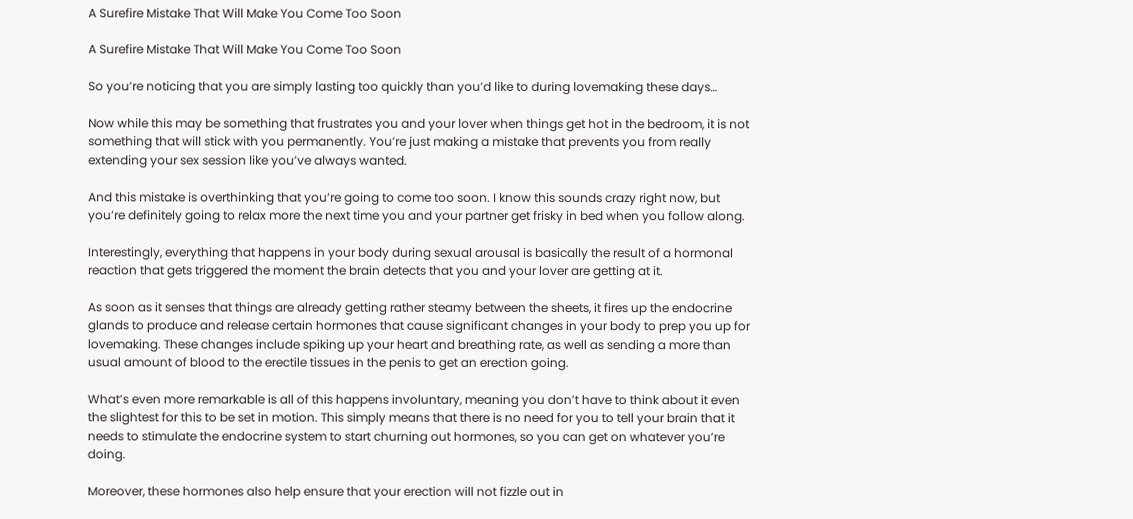A Surefire Mistake That Will Make You Come Too Soon

A Surefire Mistake That Will Make You Come Too Soon

So you’re noticing that you are simply lasting too quickly than you’d like to during lovemaking these days…

Now while this may be something that frustrates you and your lover when things get hot in the bedroom, it is not something that will stick with you permanently. You’re just making a mistake that prevents you from really extending your sex session like you’ve always wanted.

And this mistake is overthinking that you’re going to come too soon. I know this sounds crazy right now, but you’re definitely going to relax more the next time you and your partner get frisky in bed when you follow along.

Interestingly, everything that happens in your body during sexual arousal is basically the result of a hormonal reaction that gets triggered the moment the brain detects that you and your lover are getting at it.

As soon as it senses that things are already getting rather steamy between the sheets, it fires up the endocrine glands to produce and release certain hormones that cause significant changes in your body to prep you up for lovemaking. These changes include spiking up your heart and breathing rate, as well as sending a more than usual amount of blood to the erectile tissues in the penis to get an erection going.

What’s even more remarkable is all of this happens involuntary, meaning you don’t have to think about it even the slightest for this to be set in motion. This simply means that there is no need for you to tell your brain that it needs to stimulate the endocrine system to start churning out hormones, so you can get on whatever you’re doing.

Moreover, these hormones also help ensure that your erection will not fizzle out in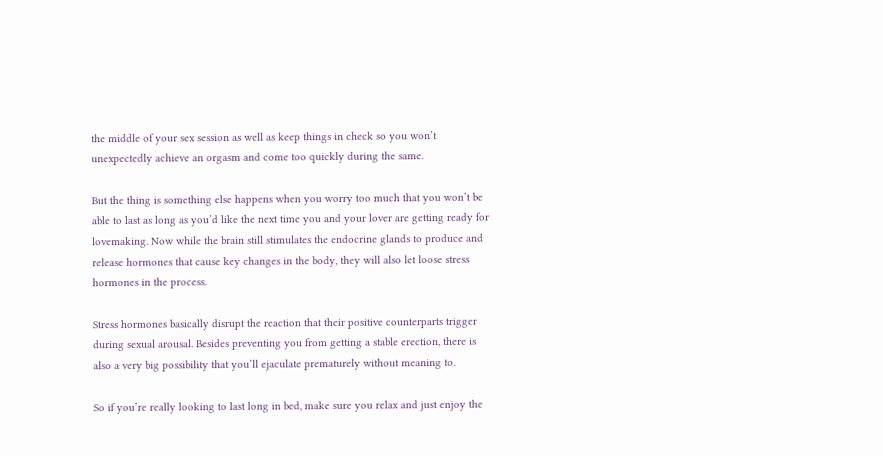the middle of your sex session as well as keep things in check so you won’t unexpectedly achieve an orgasm and come too quickly during the same.

But the thing is something else happens when you worry too much that you won’t be able to last as long as you’d like the next time you and your lover are getting ready for lovemaking. Now while the brain still stimulates the endocrine glands to produce and release hormones that cause key changes in the body, they will also let loose stress hormones in the process.

Stress hormones basically disrupt the reaction that their positive counterparts trigger during sexual arousal. Besides preventing you from getting a stable erection, there is also a very big possibility that you’ll ejaculate prematurely without meaning to.

So if you’re really looking to last long in bed, make sure you relax and just enjoy the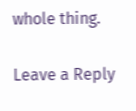whole thing.

Leave a Reply